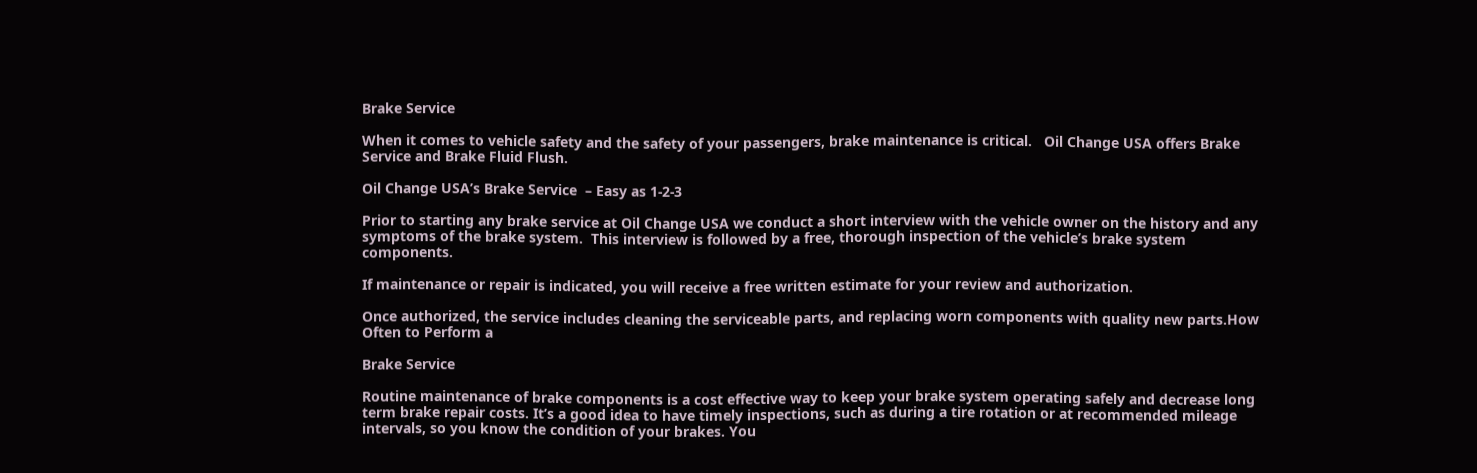Brake Service

When it comes to vehicle safety and the safety of your passengers, brake maintenance is critical.   Oil Change USA offers Brake Service and Brake Fluid Flush.

Oil Change USA’s Brake Service  – Easy as 1-2-3

Prior to starting any brake service at Oil Change USA we conduct a short interview with the vehicle owner on the history and any symptoms of the brake system.  This interview is followed by a free, thorough inspection of the vehicle’s brake system components.

If maintenance or repair is indicated, you will receive a free written estimate for your review and authorization.

Once authorized, the service includes cleaning the serviceable parts, and replacing worn components with quality new parts.How Often to Perform a

Brake Service

Routine maintenance of brake components is a cost effective way to keep your brake system operating safely and decrease long term brake repair costs. It’s a good idea to have timely inspections, such as during a tire rotation or at recommended mileage intervals, so you know the condition of your brakes. You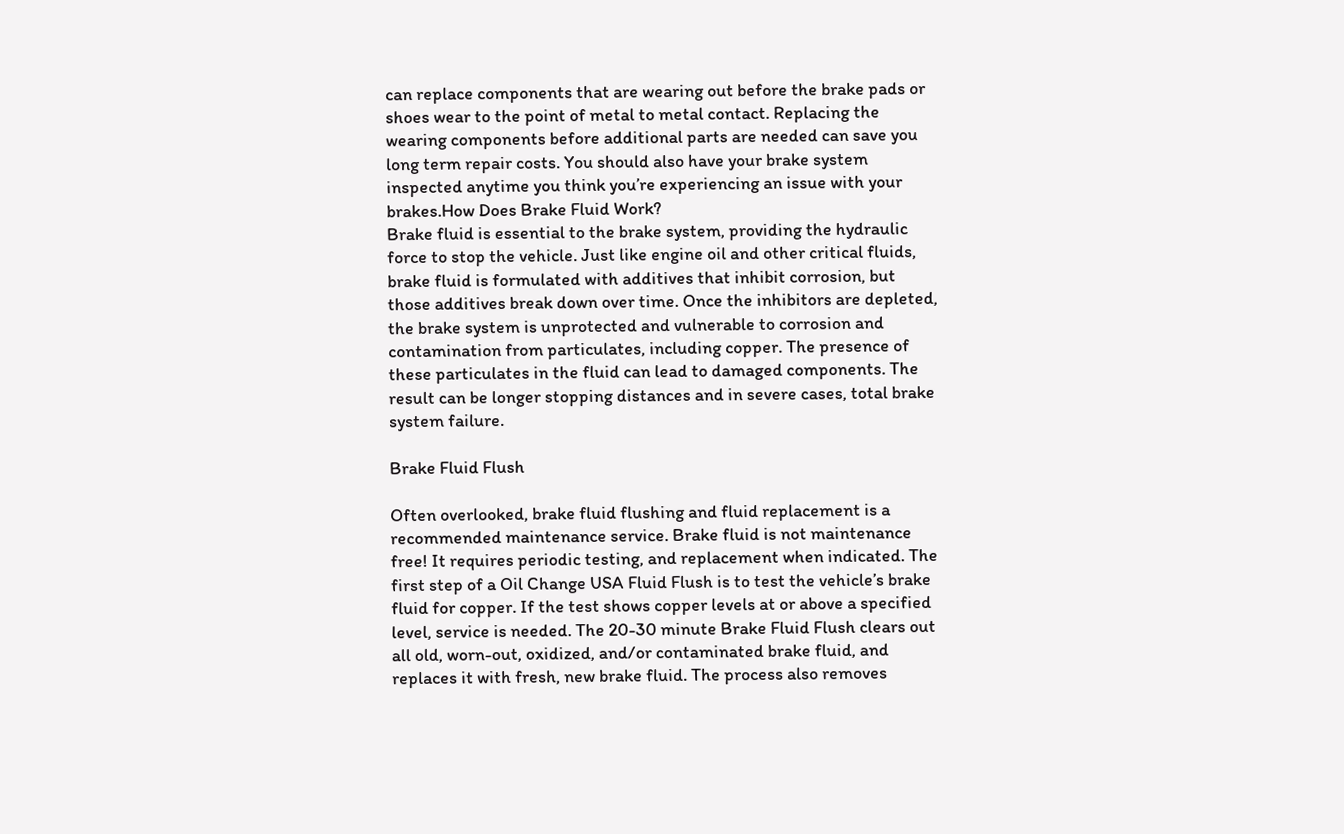can replace components that are wearing out before the brake pads or shoes wear to the point of metal to metal contact. Replacing the wearing components before additional parts are needed can save you long term repair costs. You should also have your brake system inspected anytime you think you’re experiencing an issue with your brakes.How Does Brake Fluid Work?
Brake fluid is essential to the brake system, providing the hydraulic force to stop the vehicle. Just like engine oil and other critical fluids, brake fluid is formulated with additives that inhibit corrosion, but those additives break down over time. Once the inhibitors are depleted, the brake system is unprotected and vulnerable to corrosion and contamination from particulates, including copper. The presence of these particulates in the fluid can lead to damaged components. The result can be longer stopping distances and in severe cases, total brake system failure.

Brake Fluid Flush

Often overlooked, brake fluid flushing and fluid replacement is a recommended maintenance service. Brake fluid is not maintenance free! It requires periodic testing, and replacement when indicated. The first step of a Oil Change USA Fluid Flush is to test the vehicle’s brake fluid for copper. If the test shows copper levels at or above a specified level, service is needed. The 20-30 minute Brake Fluid Flush clears out all old, worn-out, oxidized, and/or contaminated brake fluid, and replaces it with fresh, new brake fluid. The process also removes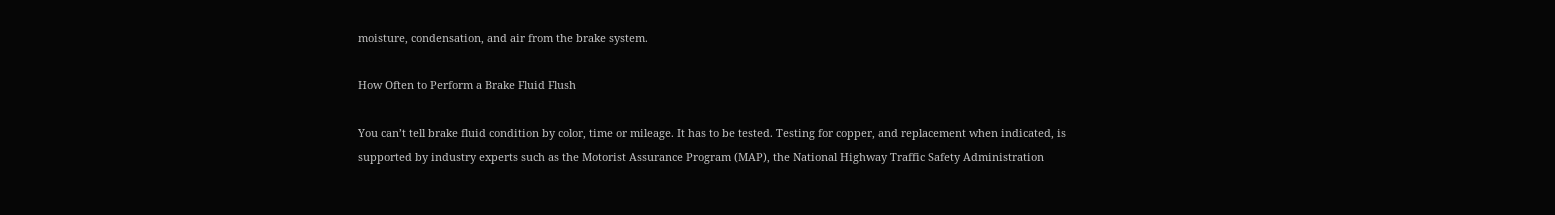moisture, condensation, and air from the brake system.

How Often to Perform a Brake Fluid Flush

You can’t tell brake fluid condition by color, time or mileage. It has to be tested. Testing for copper, and replacement when indicated, is supported by industry experts such as the Motorist Assurance Program (MAP), the National Highway Traffic Safety Administration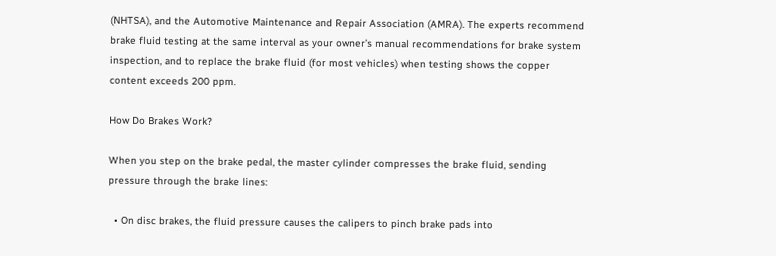(NHTSA), and the Automotive Maintenance and Repair Association (AMRA). The experts recommend brake fluid testing at the same interval as your owner’s manual recommendations for brake system inspection, and to replace the brake fluid (for most vehicles) when testing shows the copper content exceeds 200 ppm.

How Do Brakes Work?

When you step on the brake pedal, the master cylinder compresses the brake fluid, sending pressure through the brake lines:

  • On disc brakes, the fluid pressure causes the calipers to pinch brake pads into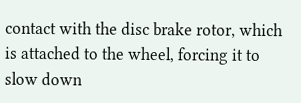contact with the disc brake rotor, which is attached to the wheel, forcing it to slow down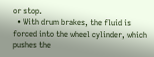or stop.
  • With drum brakes, the fluid is forced into the wheel cylinder, which pushes the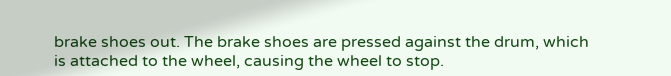brake shoes out. The brake shoes are pressed against the drum, which is attached to the wheel, causing the wheel to stop.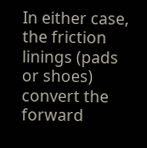In either case, the friction linings (pads or shoes) convert the forward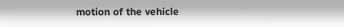motion of the vehicle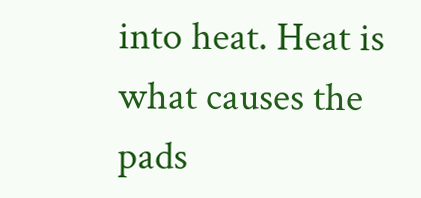into heat. Heat is what causes the pads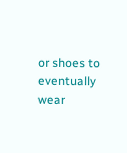or shoes to eventually wear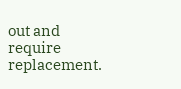out and require replacement.